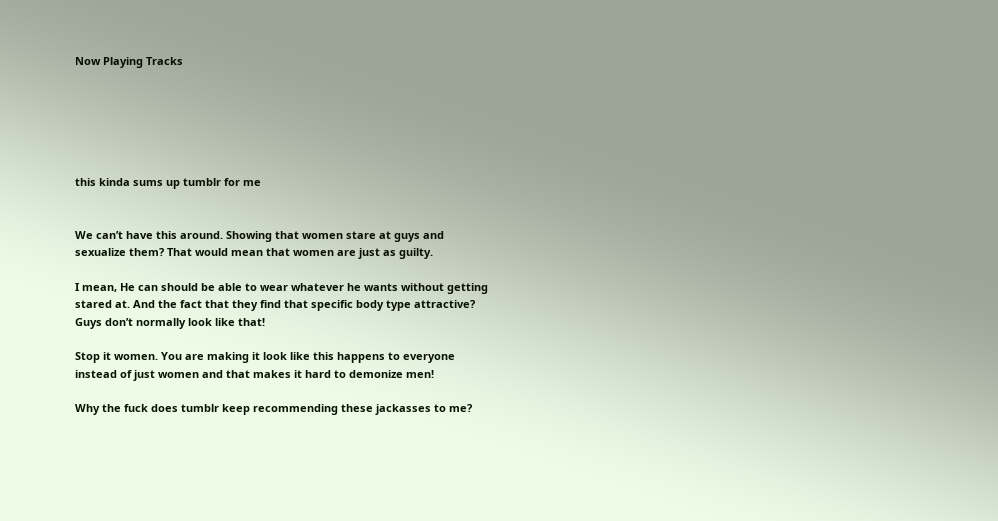Now Playing Tracks






this kinda sums up tumblr for me


We can’t have this around. Showing that women stare at guys and sexualize them? That would mean that women are just as guilty.

I mean, He can should be able to wear whatever he wants without getting stared at. And the fact that they find that specific body type attractive? Guys don’t normally look like that!

Stop it women. You are making it look like this happens to everyone instead of just women and that makes it hard to demonize men!

Why the fuck does tumblr keep recommending these jackasses to me?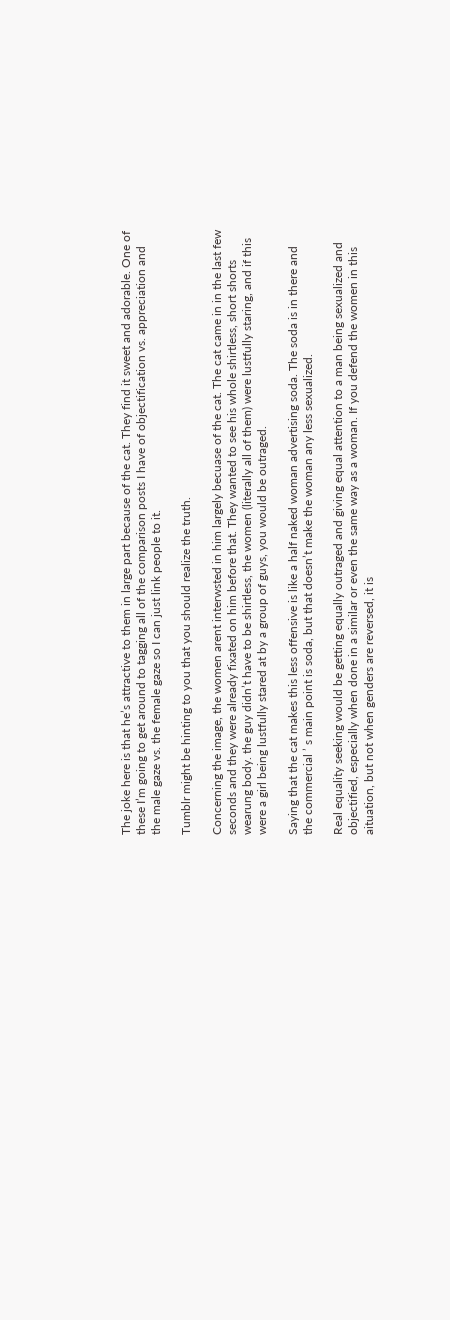The joke here is that he’s attractive to them in large part because of the cat. They find it sweet and adorable. One of these I’m going to get around to tagging all of the comparison posts I have of objectification vs. appreciation and the male gaze vs. the female gaze so I can just link people to it.

Tumblr might be hinting to you that you should realize the truth.

Concerning the image, the women arent interwsted in him largely becuase of the cat. The cat came in in the last few seconds and they were already fixated on him before that. They wanted to see his whole shirtless, short shorts wearung body. the guy didn’t have to be shirtless, the women (literally all of them) were lustfully staring, and if this were a girl being lustfully stared at by a group of guys, you would be outraged.

Saying that the cat makes this less offensive is like a half naked woman advertising soda. The soda is in there and the commercial ’ s main point is soda, but that doesn’t make the woman any less sexualized.

Real equality seeking would be getting equally outraged and giving equal attention to a man being sexualized and objectified, especially when done in a similar or even the same way as a woman. If you defend the women in this aituation, but not when genders are reversed, it is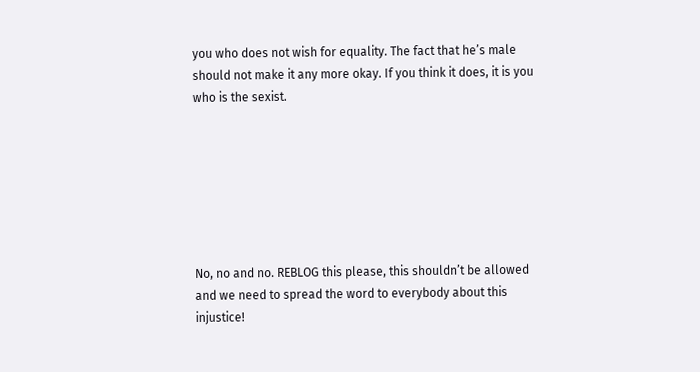you who does not wish for equality. The fact that he’s male should not make it any more okay. If you think it does, it is you who is the sexist.







No, no and no. REBLOG this please, this shouldn’t be allowed and we need to spread the word to everybody about this injustice!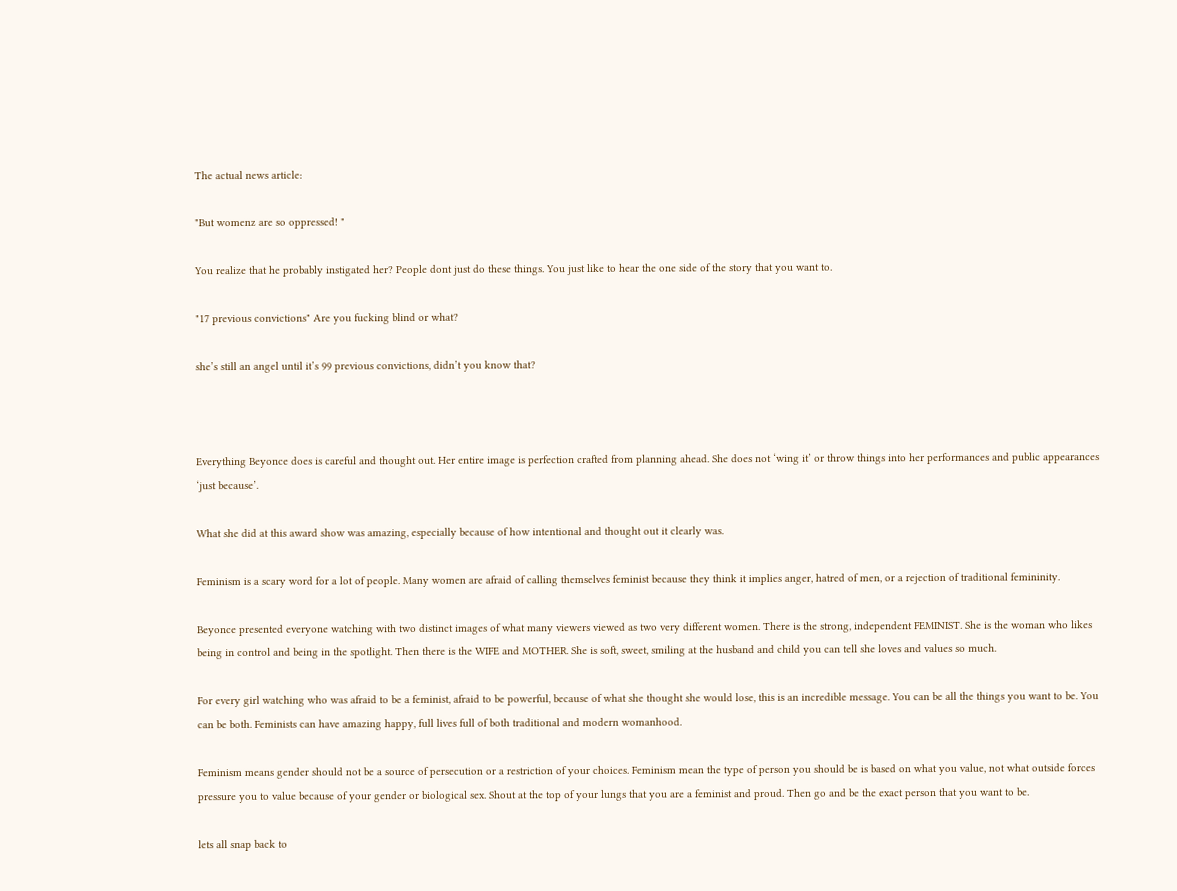The actual news article:

"But womenz are so oppressed! "

You realize that he probably instigated her? People dont just do these things. You just like to hear the one side of the story that you want to.

"17 previous convictions" Are you fucking blind or what?

she’s still an angel until it’s 99 previous convictions, didn’t you know that?



Everything Beyonce does is careful and thought out. Her entire image is perfection crafted from planning ahead. She does not ‘wing it’ or throw things into her performances and public appearances ‘just because’.

What she did at this award show was amazing, especially because of how intentional and thought out it clearly was.

Feminism is a scary word for a lot of people. Many women are afraid of calling themselves feminist because they think it implies anger, hatred of men, or a rejection of traditional femininity.

Beyonce presented everyone watching with two distinct images of what many viewers viewed as two very different women. There is the strong, independent FEMINIST. She is the woman who likes being in control and being in the spotlight. Then there is the WIFE and MOTHER. She is soft, sweet, smiling at the husband and child you can tell she loves and values so much.

For every girl watching who was afraid to be a feminist, afraid to be powerful, because of what she thought she would lose, this is an incredible message. You can be all the things you want to be. You can be both. Feminists can have amazing happy, full lives full of both traditional and modern womanhood.

Feminism means gender should not be a source of persecution or a restriction of your choices. Feminism mean the type of person you should be is based on what you value, not what outside forces pressure you to value because of your gender or biological sex. Shout at the top of your lungs that you are a feminist and proud. Then go and be the exact person that you want to be.

lets all snap back to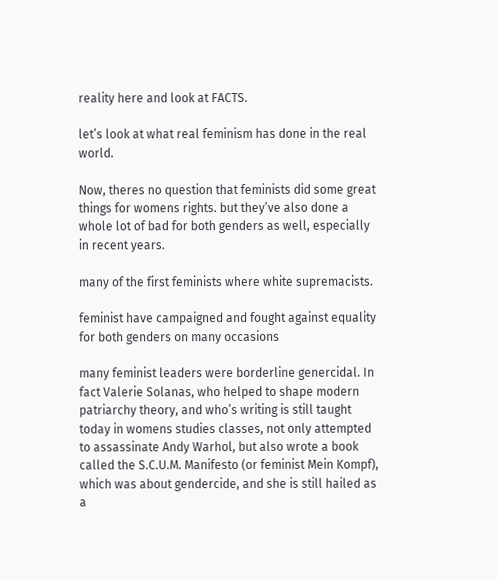reality here and look at FACTS.

let’s look at what real feminism has done in the real world.

Now, theres no question that feminists did some great things for womens rights. but they’ve also done a whole lot of bad for both genders as well, especially in recent years.

many of the first feminists where white supremacists.

feminist have campaigned and fought against equality for both genders on many occasions

many feminist leaders were borderline genercidal. In fact Valerie Solanas, who helped to shape modern patriarchy theory, and who’s writing is still taught today in womens studies classes, not only attempted to assassinate Andy Warhol, but also wrote a book called the S.C.U.M. Manifesto (or feminist Mein Kompf), which was about gendercide, and she is still hailed as a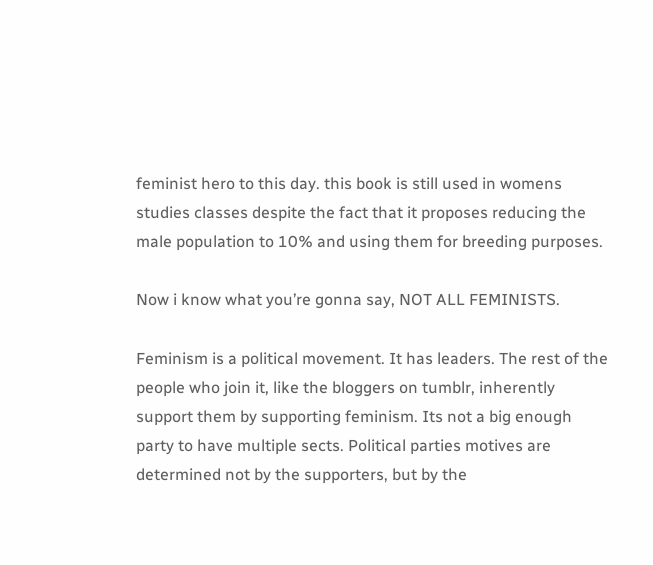feminist hero to this day. this book is still used in womens studies classes despite the fact that it proposes reducing the male population to 10% and using them for breeding purposes.

Now i know what you’re gonna say, NOT ALL FEMINISTS.

Feminism is a political movement. It has leaders. The rest of the people who join it, like the bloggers on tumblr, inherently support them by supporting feminism. Its not a big enough party to have multiple sects. Political parties motives are determined not by the supporters, but by the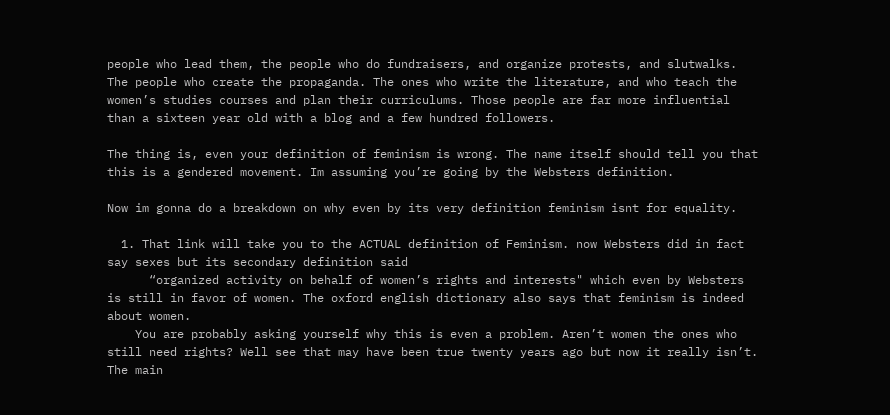people who lead them, the people who do fundraisers, and organize protests, and slutwalks. The people who create the propaganda. The ones who write the literature, and who teach the women’s studies courses and plan their curriculums. Those people are far more influential than a sixteen year old with a blog and a few hundred followers.

The thing is, even your definition of feminism is wrong. The name itself should tell you that this is a gendered movement. Im assuming you’re going by the Websters definition.

Now im gonna do a breakdown on why even by its very definition feminism isnt for equality.

  1. That link will take you to the ACTUAL definition of Feminism. now Websters did in fact say sexes but its secondary definition said
      “organized activity on behalf of women’s rights and interests" which even by Websters is still in favor of women. The oxford english dictionary also says that feminism is indeed about women.
    You are probably asking yourself why this is even a problem. Aren’t women the ones who still need rights? Well see that may have been true twenty years ago but now it really isn’t. The main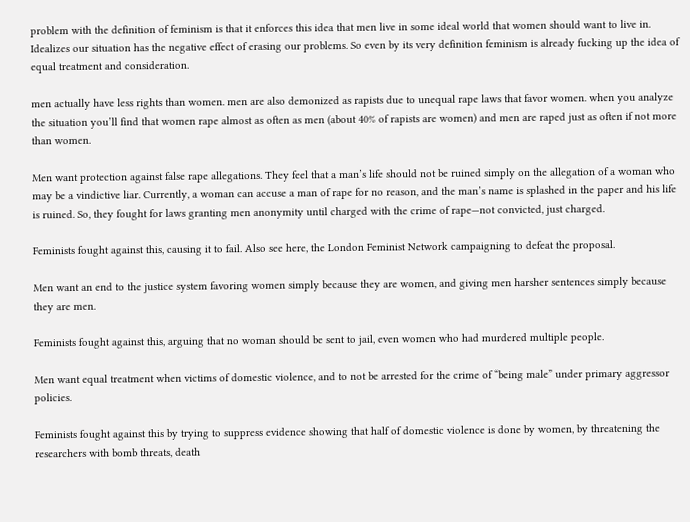problem with the definition of feminism is that it enforces this idea that men live in some ideal world that women should want to live in. Idealizes our situation has the negative effect of erasing our problems. So even by its very definition feminism is already fucking up the idea of equal treatment and consideration.

men actually have less rights than women. men are also demonized as rapists due to unequal rape laws that favor women. when you analyze the situation you’ll find that women rape almost as often as men (about 40% of rapists are women) and men are raped just as often if not more than women.

Men want protection against false rape allegations. They feel that a man’s life should not be ruined simply on the allegation of a woman who may be a vindictive liar. Currently, a woman can accuse a man of rape for no reason, and the man’s name is splashed in the paper and his life is ruined. So, they fought for laws granting men anonymity until charged with the crime of rape—not convicted, just charged.

Feminists fought against this, causing it to fail. Also see here, the London Feminist Network campaigning to defeat the proposal.

Men want an end to the justice system favoring women simply because they are women, and giving men harsher sentences simply because they are men.

Feminists fought against this, arguing that no woman should be sent to jail, even women who had murdered multiple people.

Men want equal treatment when victims of domestic violence, and to not be arrested for the crime of “being male” under primary aggressor policies.

Feminists fought against this by trying to suppress evidence showing that half of domestic violence is done by women, by threatening the researchers with bomb threats, death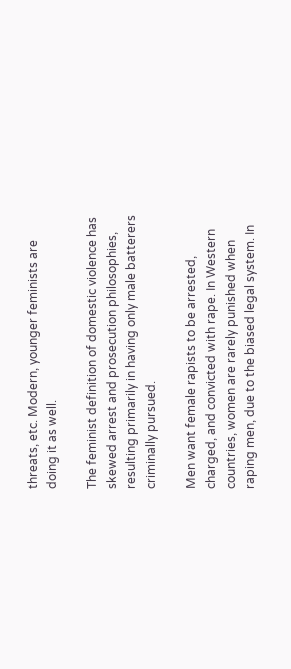threats, etc. Modern, younger feminists are doing it as well.

The feminist definition of domestic violence has skewed arrest and prosecution philosophies, resulting primarily in having only male batterers criminally pursued.

Men want female rapists to be arrested, charged, and convicted with rape. In Western countries, women are rarely punished when raping men, due to the biased legal system. In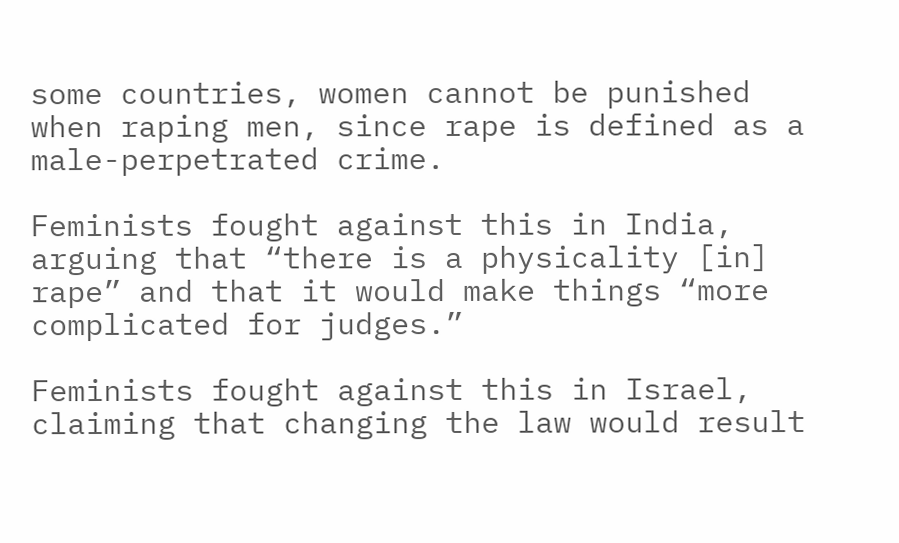some countries, women cannot be punished when raping men, since rape is defined as a male-perpetrated crime.

Feminists fought against this in India, arguing that “there is a physicality [in] rape” and that it would make things “more complicated for judges.”

Feminists fought against this in Israel, claiming that changing the law would result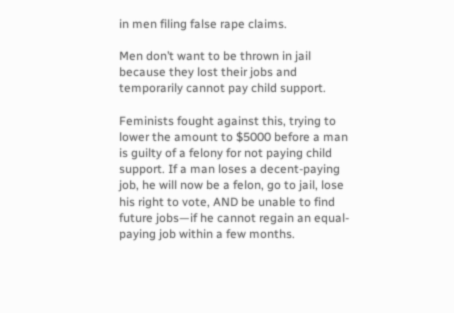in men filing false rape claims.

Men don’t want to be thrown in jail because they lost their jobs and temporarily cannot pay child support.

Feminists fought against this, trying to lower the amount to $5000 before a man is guilty of a felony for not paying child support. If a man loses a decent-paying job, he will now be a felon, go to jail, lose his right to vote, AND be unable to find future jobs—if he cannot regain an equal-paying job within a few months.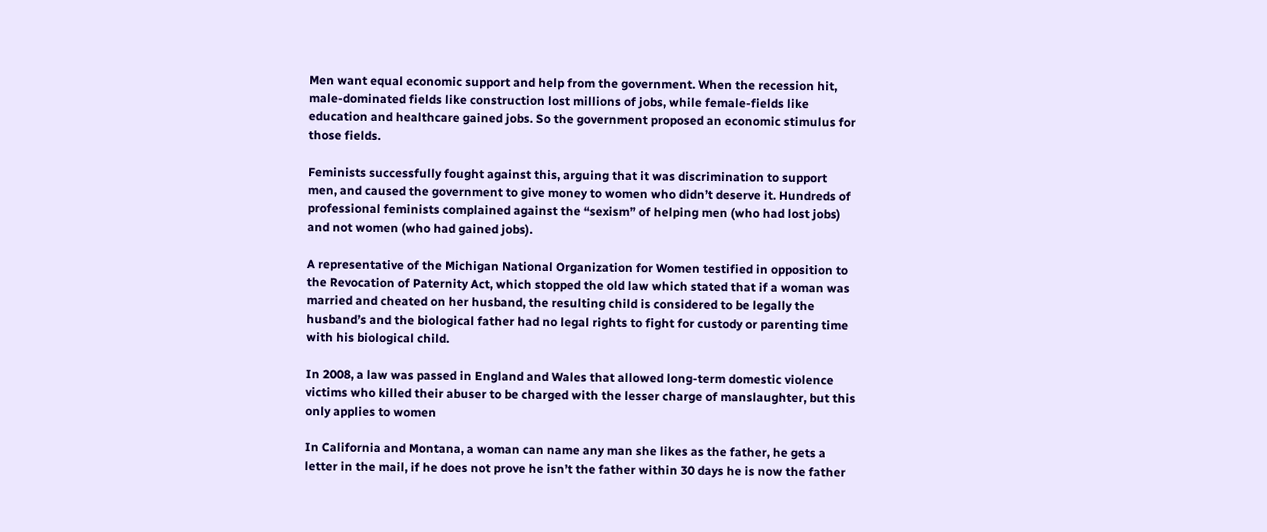Men want equal economic support and help from the government. When the recession hit, male-dominated fields like construction lost millions of jobs, while female-fields like education and healthcare gained jobs. So the government proposed an economic stimulus for those fields.

Feminists successfully fought against this, arguing that it was discrimination to support men, and caused the government to give money to women who didn’t deserve it. Hundreds of professional feminists complained against the “sexism” of helping men (who had lost jobs) and not women (who had gained jobs).

A representative of the Michigan National Organization for Women testified in opposition to the Revocation of Paternity Act, which stopped the old law which stated that if a woman was married and cheated on her husband, the resulting child is considered to be legally the husband’s and the biological father had no legal rights to fight for custody or parenting time with his biological child.

In 2008, a law was passed in England and Wales that allowed long-term domestic violence victims who killed their abuser to be charged with the lesser charge of manslaughter, but this only applies to women

In California and Montana, a woman can name any man she likes as the father, he gets a letter in the mail, if he does not prove he isn’t the father within 30 days he is now the father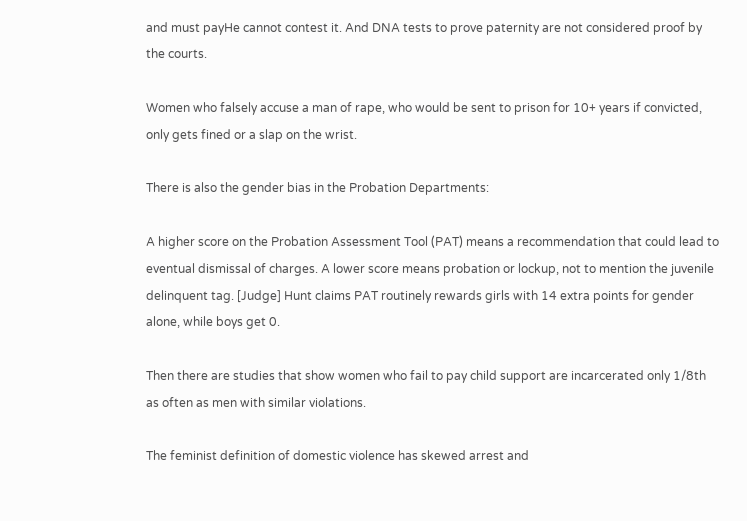and must payHe cannot contest it. And DNA tests to prove paternity are not considered proof by the courts.

Women who falsely accuse a man of rape, who would be sent to prison for 10+ years if convicted, only gets fined or a slap on the wrist.

There is also the gender bias in the Probation Departments:

A higher score on the Probation Assessment Tool (PAT) means a recommendation that could lead to eventual dismissal of charges. A lower score means probation or lockup, not to mention the juvenile delinquent tag. [Judge] Hunt claims PAT routinely rewards girls with 14 extra points for gender alone, while boys get 0.

Then there are studies that show women who fail to pay child support are incarcerated only 1/8th as often as men with similar violations.

The feminist definition of domestic violence has skewed arrest and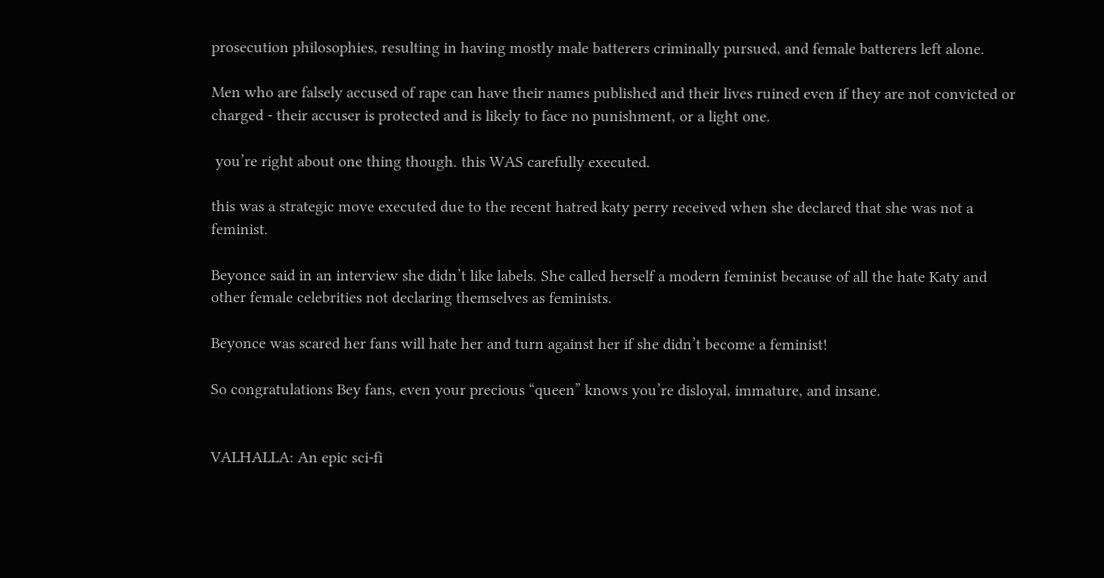prosecution philosophies, resulting in having mostly male batterers criminally pursued, and female batterers left alone.

Men who are falsely accused of rape can have their names published and their lives ruined even if they are not convicted or charged - their accuser is protected and is likely to face no punishment, or a light one.

 you’re right about one thing though. this WAS carefully executed.

this was a strategic move executed due to the recent hatred katy perry received when she declared that she was not a feminist.

Beyonce said in an interview she didn’t like labels. She called herself a modern feminist because of all the hate Katy and other female celebrities not declaring themselves as feminists.

Beyonce was scared her fans will hate her and turn against her if she didn’t become a feminist!

So congratulations Bey fans, even your precious “queen” knows you’re disloyal, immature, and insane.


VALHALLA: An epic sci-fi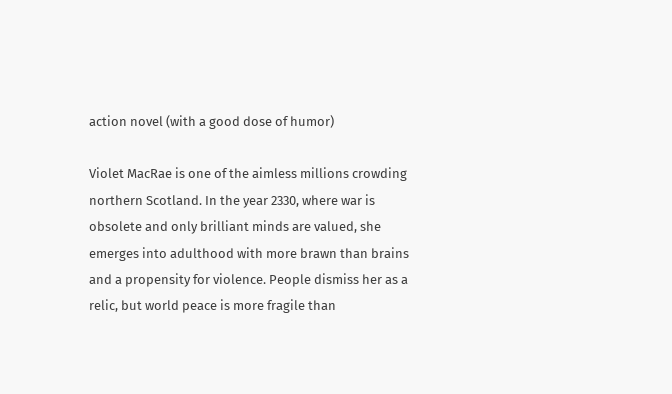action novel (with a good dose of humor)

Violet MacRae is one of the aimless millions crowding northern Scotland. In the year 2330, where war is obsolete and only brilliant minds are valued, she emerges into adulthood with more brawn than brains and a propensity for violence. People dismiss her as a relic, but world peace is more fragile than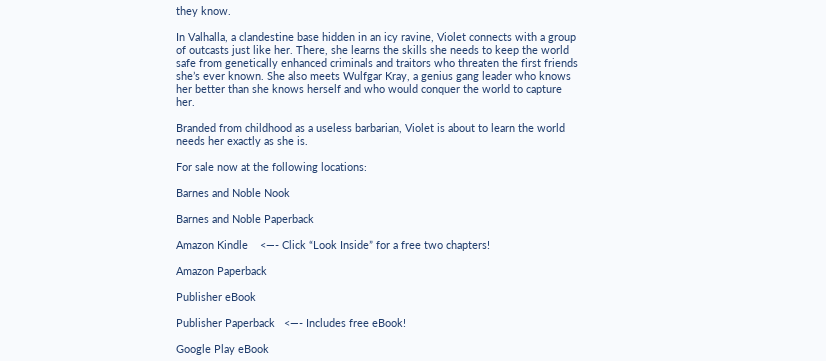they know.

In Valhalla, a clandestine base hidden in an icy ravine, Violet connects with a group of outcasts just like her. There, she learns the skills she needs to keep the world safe from genetically enhanced criminals and traitors who threaten the first friends she’s ever known. She also meets Wulfgar Kray, a genius gang leader who knows her better than she knows herself and who would conquer the world to capture her.

Branded from childhood as a useless barbarian, Violet is about to learn the world needs her exactly as she is.

For sale now at the following locations:

Barnes and Noble Nook

Barnes and Noble Paperback

Amazon Kindle    <—- Click “Look Inside” for a free two chapters!

Amazon Paperback

Publisher eBook

Publisher Paperback   <—- Includes free eBook!

Google Play eBook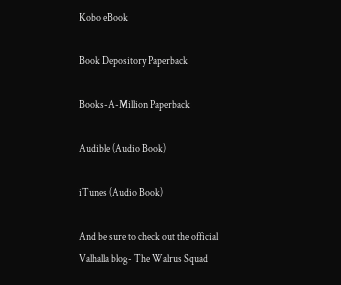Kobo eBook

Book Depository Paperback

Books-A-Million Paperback

Audible (Audio Book)

iTunes (Audio Book)

And be sure to check out the official Valhalla blog- The Walrus Squad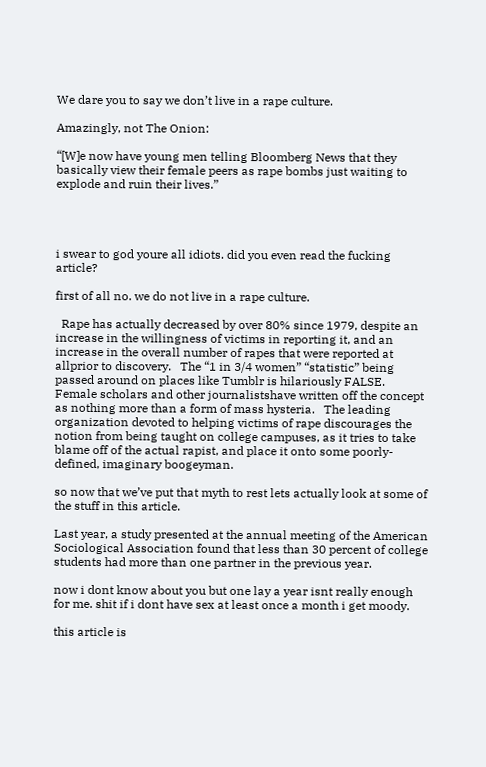We dare you to say we don’t live in a rape culture.

Amazingly, not The Onion:

“[W]e now have young men telling Bloomberg News that they basically view their female peers as rape bombs just waiting to explode and ruin their lives.”




i swear to god youre all idiots. did you even read the fucking article?

first of all no. we do not live in a rape culture.

  Rape has actually decreased by over 80% since 1979, despite an increase in the willingness of victims in reporting it, and an increase in the overall number of rapes that were reported at allprior to discovery.   The “1 in 3/4 women” “statistic” being passed around on places like Tumblr is hilariously FALSE.  Female scholars and other journalistshave written off the concept as nothing more than a form of mass hysteria.   The leading organization devoted to helping victims of rape discourages the notion from being taught on college campuses, as it tries to take blame off of the actual rapist, and place it onto some poorly-defined, imaginary boogeyman.

so now that we’ve put that myth to rest lets actually look at some of the stuff in this article.

Last year, a study presented at the annual meeting of the American Sociological Association found that less than 30 percent of college students had more than one partner in the previous year.

now i dont know about you but one lay a year isnt really enough for me. shit if i dont have sex at least once a month i get moody.

this article is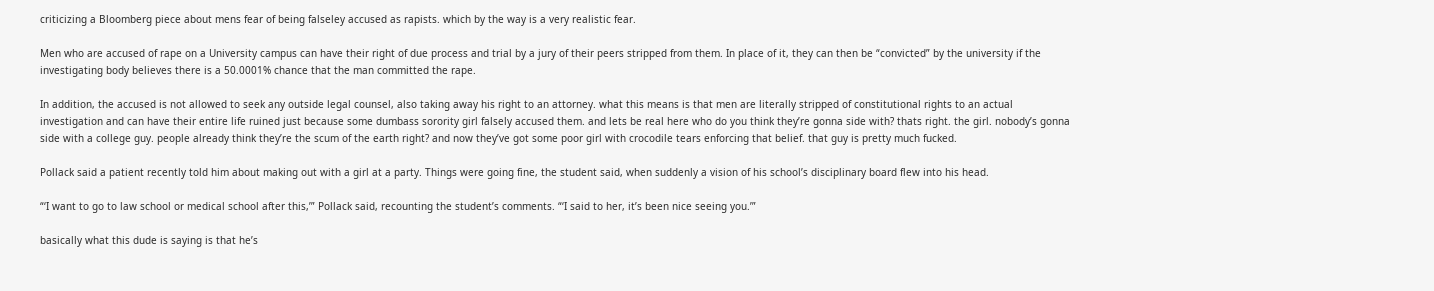criticizing a Bloomberg piece about mens fear of being falseley accused as rapists. which by the way is a very realistic fear.

Men who are accused of rape on a University campus can have their right of due process and trial by a jury of their peers stripped from them. In place of it, they can then be “convicted” by the university if the investigating body believes there is a 50.0001% chance that the man committed the rape.

In addition, the accused is not allowed to seek any outside legal counsel, also taking away his right to an attorney. what this means is that men are literally stripped of constitutional rights to an actual investigation and can have their entire life ruined just because some dumbass sorority girl falsely accused them. and lets be real here who do you think they’re gonna side with? thats right. the girl. nobody’s gonna side with a college guy. people already think they’re the scum of the earth right? and now they’ve got some poor girl with crocodile tears enforcing that belief. that guy is pretty much fucked.

Pollack said a patient recently told him about making out with a girl at a party. Things were going fine, the student said, when suddenly a vision of his school’s disciplinary board flew into his head.

“‘I want to go to law school or medical school after this,’” Pollack said, recounting the student’s comments. “‘I said to her, it’s been nice seeing you.’”

basically what this dude is saying is that he’s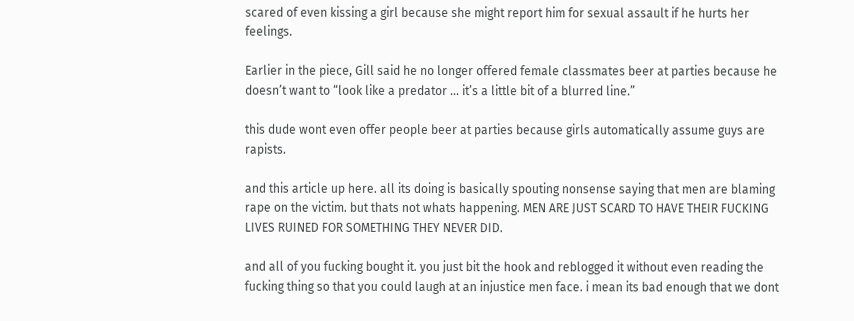scared of even kissing a girl because she might report him for sexual assault if he hurts her feelings.

Earlier in the piece, Gill said he no longer offered female classmates beer at parties because he doesn’t want to “look like a predator … it’s a little bit of a blurred line.”

this dude wont even offer people beer at parties because girls automatically assume guys are rapists.

and this article up here. all its doing is basically spouting nonsense saying that men are blaming rape on the victim. but thats not whats happening. MEN ARE JUST SCARD TO HAVE THEIR FUCKING LIVES RUINED FOR SOMETHING THEY NEVER DID.

and all of you fucking bought it. you just bit the hook and reblogged it without even reading the fucking thing so that you could laugh at an injustice men face. i mean its bad enough that we dont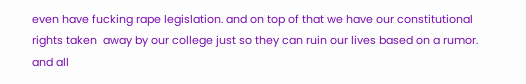even have fucking rape legislation. and on top of that we have our constitutional rights taken  away by our college just so they can ruin our lives based on a rumor. and all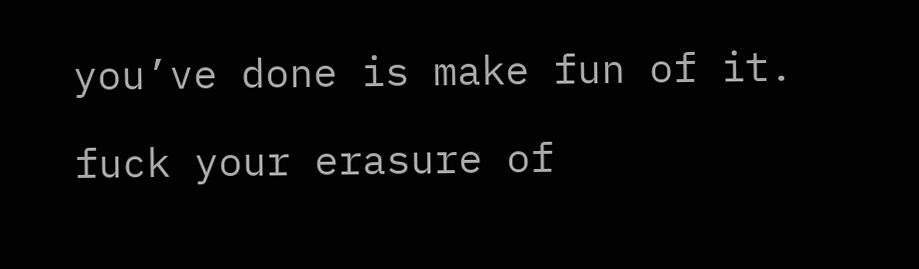you’ve done is make fun of it.

fuck your erasure of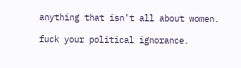anything that isn’t all about women.

fuck your political ignorance.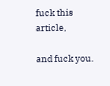fuck this article,

and fuck you.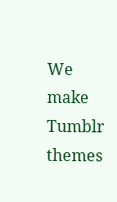We make Tumblr themes